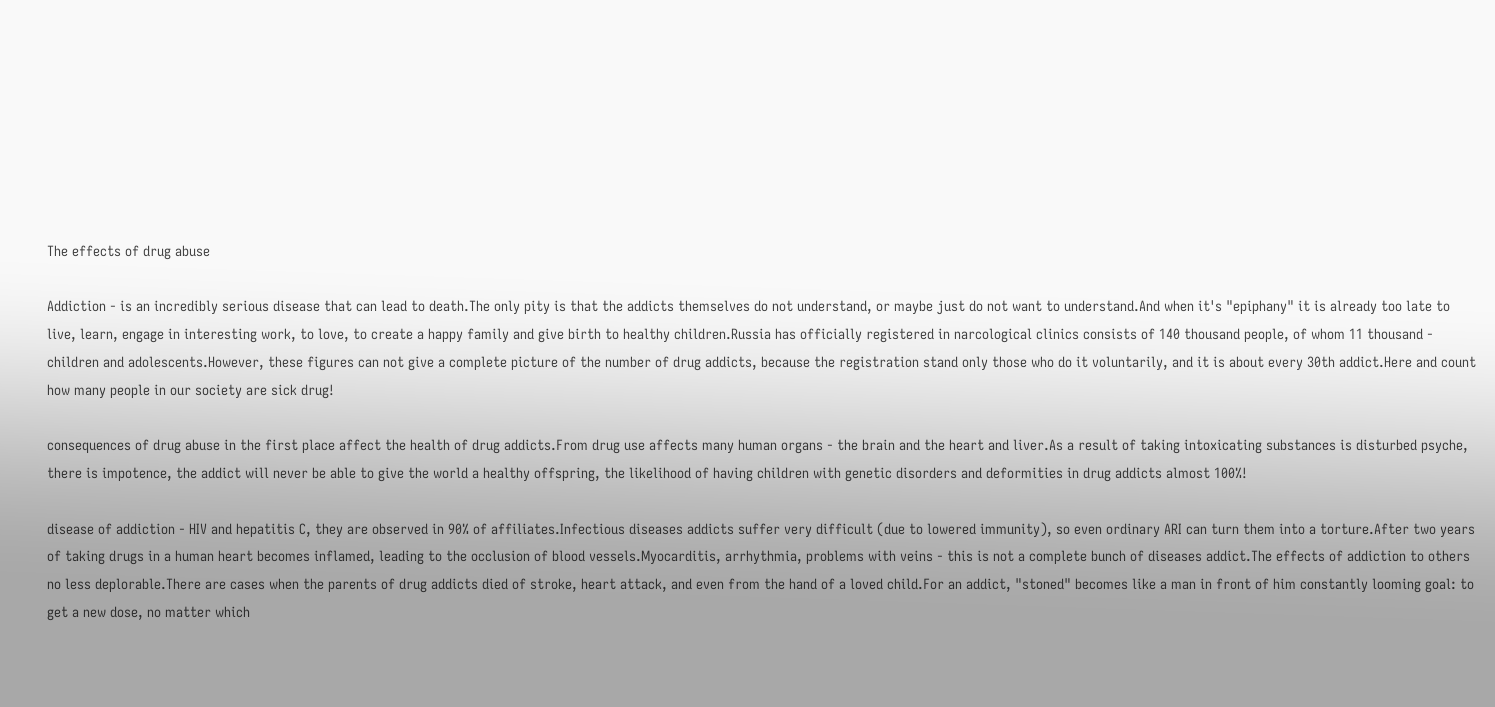The effects of drug abuse

Addiction - is an incredibly serious disease that can lead to death.The only pity is that the addicts themselves do not understand, or maybe just do not want to understand.And when it's "epiphany" it is already too late to live, learn, engage in interesting work, to love, to create a happy family and give birth to healthy children.Russia has officially registered in narcological clinics consists of 140 thousand people, of whom 11 thousand - children and adolescents.However, these figures can not give a complete picture of the number of drug addicts, because the registration stand only those who do it voluntarily, and it is about every 30th addict.Here and count how many people in our society are sick drug!

consequences of drug abuse in the first place affect the health of drug addicts.From drug use affects many human organs - the brain and the heart and liver.As a result of taking intoxicating substances is disturbed psyche, there is impotence, the addict will never be able to give the world a healthy offspring, the likelihood of having children with genetic disorders and deformities in drug addicts almost 100%!

disease of addiction - HIV and hepatitis C, they are observed in 90% of affiliates.Infectious diseases addicts suffer very difficult (due to lowered immunity), so even ordinary ARI can turn them into a torture.After two years of taking drugs in a human heart becomes inflamed, leading to the occlusion of blood vessels.Myocarditis, arrhythmia, problems with veins - this is not a complete bunch of diseases addict.The effects of addiction to others no less deplorable.There are cases when the parents of drug addicts died of stroke, heart attack, and even from the hand of a loved child.For an addict, "stoned" becomes like a man in front of him constantly looming goal: to get a new dose, no matter which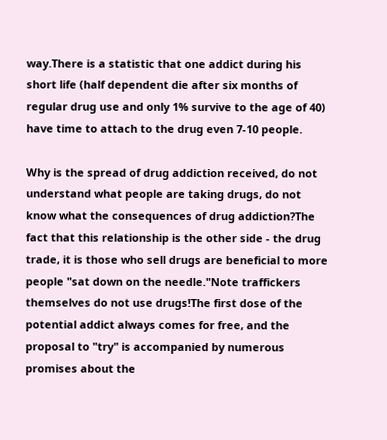way.There is a statistic that one addict during his short life (half dependent die after six months of regular drug use and only 1% survive to the age of 40) have time to attach to the drug even 7-10 people.

Why is the spread of drug addiction received, do not understand what people are taking drugs, do not know what the consequences of drug addiction?The fact that this relationship is the other side - the drug trade, it is those who sell drugs are beneficial to more people "sat down on the needle."Note traffickers themselves do not use drugs!The first dose of the potential addict always comes for free, and the proposal to "try" is accompanied by numerous promises about the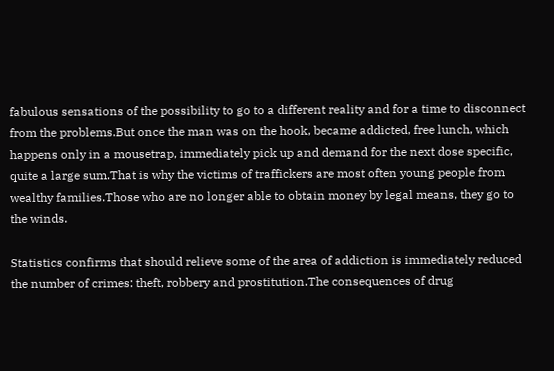fabulous sensations of the possibility to go to a different reality and for a time to disconnect from the problems.But once the man was on the hook, became addicted, free lunch, which happens only in a mousetrap, immediately pick up and demand for the next dose specific, quite a large sum.That is why the victims of traffickers are most often young people from wealthy families.Those who are no longer able to obtain money by legal means, they go to the winds.

Statistics confirms that should relieve some of the area of addiction is immediately reduced the number of crimes: theft, robbery and prostitution.The consequences of drug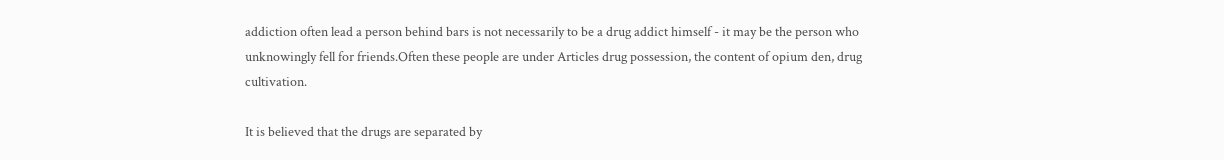addiction often lead a person behind bars is not necessarily to be a drug addict himself - it may be the person who unknowingly fell for friends.Often these people are under Articles drug possession, the content of opium den, drug cultivation.

It is believed that the drugs are separated by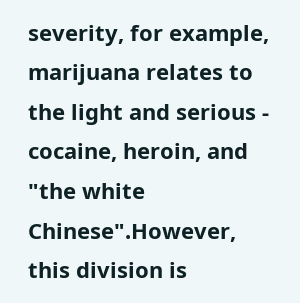severity, for example, marijuana relates to the light and serious - cocaine, heroin, and "the white Chinese".However, this division is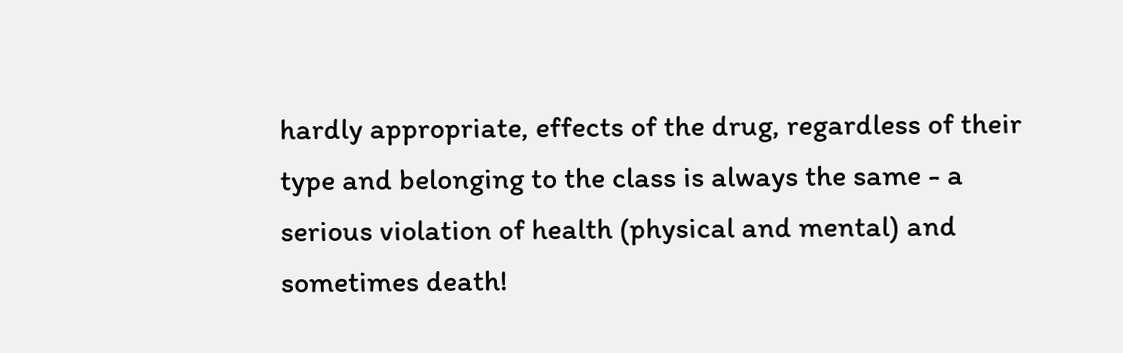hardly appropriate, effects of the drug, regardless of their type and belonging to the class is always the same - a serious violation of health (physical and mental) and sometimes death!